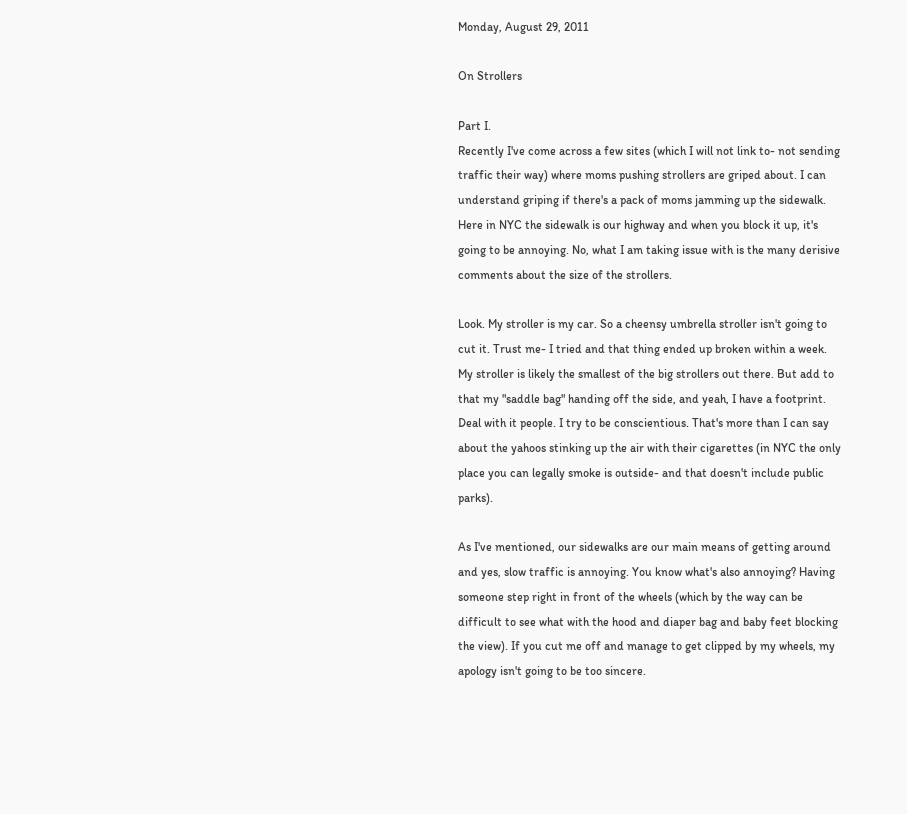Monday, August 29, 2011

On Strollers

Part I.
Recently I've come across a few sites (which I will not link to- not sending traffic their way) where moms pushing strollers are griped about. I can understand griping if there's a pack of moms jamming up the sidewalk. Here in NYC the sidewalk is our highway and when you block it up, it's going to be annoying. No, what I am taking issue with is the many derisive comments about the size of the strollers.

Look. My stroller is my car. So a cheensy umbrella stroller isn't going to cut it. Trust me- I tried and that thing ended up broken within a week. My stroller is likely the smallest of the big strollers out there. But add to that my "saddle bag" handing off the side, and yeah, I have a footprint.  Deal with it people. I try to be conscientious. That's more than I can say about the yahoos stinking up the air with their cigarettes (in NYC the only place you can legally smoke is outside- and that doesn't include public parks).

As I've mentioned, our sidewalks are our main means of getting around and yes, slow traffic is annoying. You know what's also annoying? Having someone step right in front of the wheels (which by the way can be difficult to see what with the hood and diaper bag and baby feet blocking the view). If you cut me off and manage to get clipped by my wheels, my apology isn't going to be too sincere.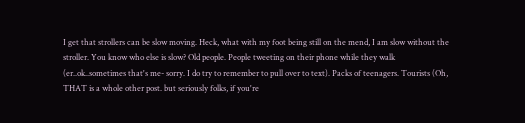I get that strollers can be slow moving. Heck, what with my foot being still on the mend, I am slow without the stroller. You know who else is slow? Old people. People tweeting on their phone while they walk (er..ok..sometimes that's me- sorry. I do try to remember to pull over to text). Packs of teenagers. Tourists (Oh, THAT is a whole other post. but seriously folks, if you're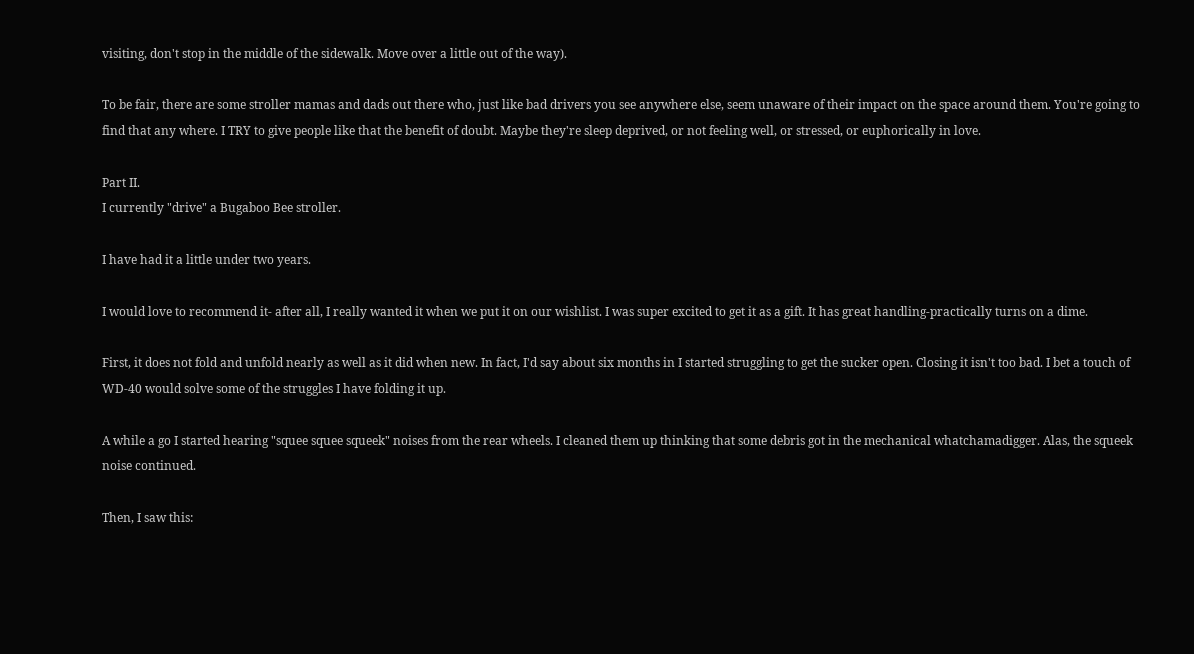visiting, don't stop in the middle of the sidewalk. Move over a little out of the way).

To be fair, there are some stroller mamas and dads out there who, just like bad drivers you see anywhere else, seem unaware of their impact on the space around them. You're going to find that any where. I TRY to give people like that the benefit of doubt. Maybe they're sleep deprived, or not feeling well, or stressed, or euphorically in love.

Part II.
I currently "drive" a Bugaboo Bee stroller.

I have had it a little under two years.

I would love to recommend it- after all, I really wanted it when we put it on our wishlist. I was super excited to get it as a gift. It has great handling-practically turns on a dime.

First, it does not fold and unfold nearly as well as it did when new. In fact, I'd say about six months in I started struggling to get the sucker open. Closing it isn't too bad. I bet a touch of WD-40 would solve some of the struggles I have folding it up.

A while a go I started hearing "squee squee squeek" noises from the rear wheels. I cleaned them up thinking that some debris got in the mechanical whatchamadigger. Alas, the squeek noise continued.

Then, I saw this: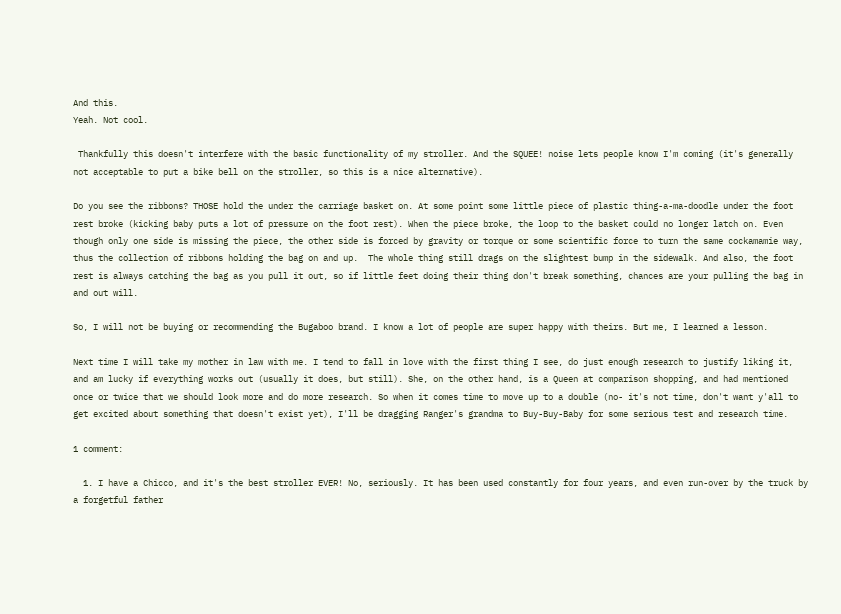And this.
Yeah. Not cool.

 Thankfully this doesn't interfere with the basic functionality of my stroller. And the SQUEE! noise lets people know I'm coming (it's generally not acceptable to put a bike bell on the stroller, so this is a nice alternative).

Do you see the ribbons? THOSE hold the under the carriage basket on. At some point some little piece of plastic thing-a-ma-doodle under the foot rest broke (kicking baby puts a lot of pressure on the foot rest). When the piece broke, the loop to the basket could no longer latch on. Even though only one side is missing the piece, the other side is forced by gravity or torque or some scientific force to turn the same cockamamie way, thus the collection of ribbons holding the bag on and up.  The whole thing still drags on the slightest bump in the sidewalk. And also, the foot rest is always catching the bag as you pull it out, so if little feet doing their thing don't break something, chances are your pulling the bag in and out will.

So, I will not be buying or recommending the Bugaboo brand. I know a lot of people are super happy with theirs. But me, I learned a lesson.

Next time I will take my mother in law with me. I tend to fall in love with the first thing I see, do just enough research to justify liking it, and am lucky if everything works out (usually it does, but still). She, on the other hand, is a Queen at comparison shopping, and had mentioned once or twice that we should look more and do more research. So when it comes time to move up to a double (no- it's not time, don't want y'all to get excited about something that doesn't exist yet), I'll be dragging Ranger's grandma to Buy-Buy-Baby for some serious test and research time.

1 comment:

  1. I have a Chicco, and it's the best stroller EVER! No, seriously. It has been used constantly for four years, and even run-over by the truck by a forgetful father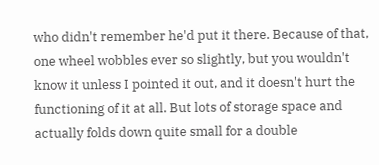who didn't remember he'd put it there. Because of that, one wheel wobbles ever so slightly, but you wouldn't know it unless I pointed it out, and it doesn't hurt the functioning of it at all. But lots of storage space and actually folds down quite small for a double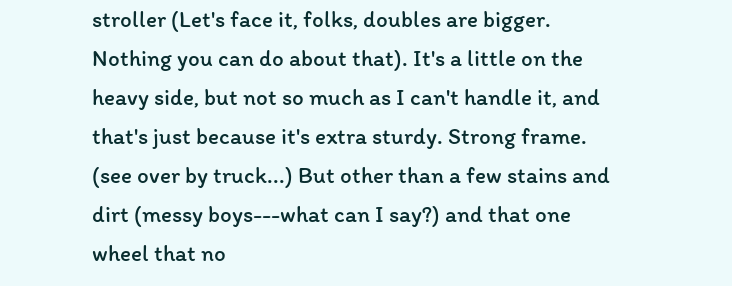stroller (Let's face it, folks, doubles are bigger. Nothing you can do about that). It's a little on the heavy side, but not so much as I can't handle it, and that's just because it's extra sturdy. Strong frame. (see over by truck...) But other than a few stains and dirt (messy boys---what can I say?) and that one wheel that no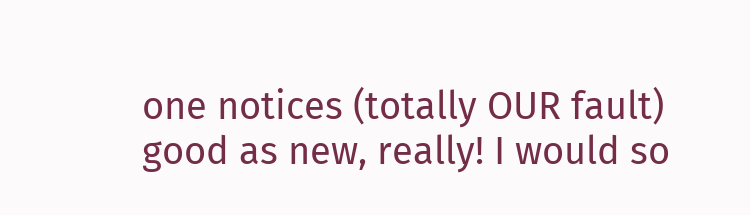one notices (totally OUR fault) good as new, really! I would so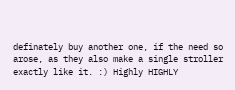definately buy another one, if the need so arose, as they also make a single stroller exactly like it. :) Highly HIGHLY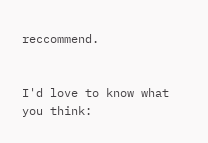reccommend.


I'd love to know what you think: